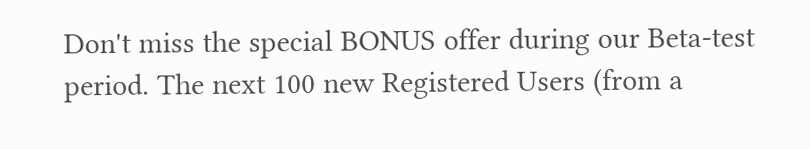Don't miss the special BONUS offer during our Beta-test period. The next 100 new Registered Users (from a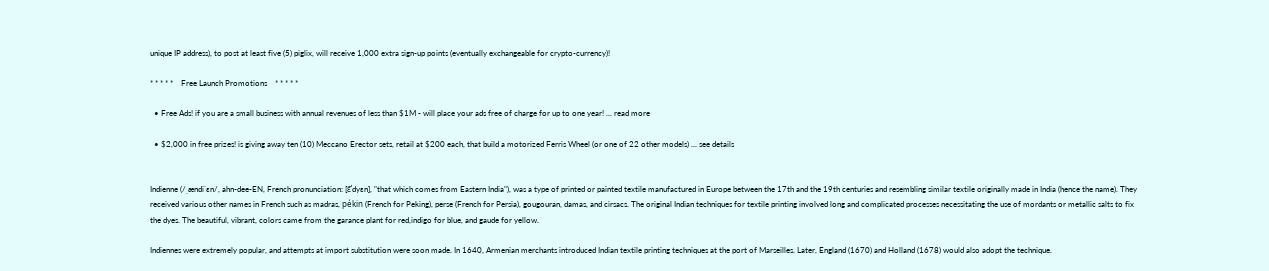unique IP address), to post at least five (5) piglix, will receive 1,000 extra sign-up points (eventually exchangeable for crypto-currency)!

* * * * *    Free Launch Promotions    * * * * *

  • Free Ads! if you are a small business with annual revenues of less than $1M - will place your ads free of charge for up to one year! ... read more

  • $2,000 in free prizes! is giving away ten (10) Meccano Erector sets, retail at $200 each, that build a motorized Ferris Wheel (or one of 22 other models) ... see details


Indienne (/ˌændiˈɛn/, ahn-dee-EN, French pronunciation: [ɛ̃ˈdyɛn], "that which comes from Eastern India"), was a type of printed or painted textile manufactured in Europe between the 17th and the 19th centuries and resembling similar textile originally made in India (hence the name). They received various other names in French such as madras, pékin (French for Peking), perse (French for Persia), gougouran, damas, and cirsacs. The original Indian techniques for textile printing involved long and complicated processes necessitating the use of mordants or metallic salts to fix the dyes. The beautiful, vibrant, colors came from the garance plant for red,indigo for blue, and gaude for yellow.

Indiennes were extremely popular, and attempts at import substitution were soon made. In 1640, Armenian merchants introduced Indian textile printing techniques at the port of Marseilles. Later, England (1670) and Holland (1678) would also adopt the technique.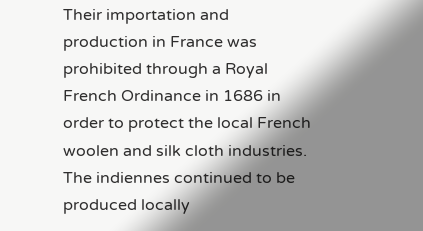Their importation and production in France was prohibited through a Royal French Ordinance in 1686 in order to protect the local French woolen and silk cloth industries. The indiennes continued to be produced locally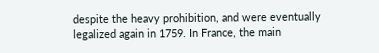despite the heavy prohibition, and were eventually legalized again in 1759. In France, the main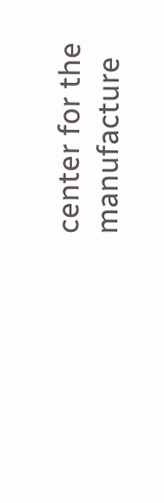center for the manufacture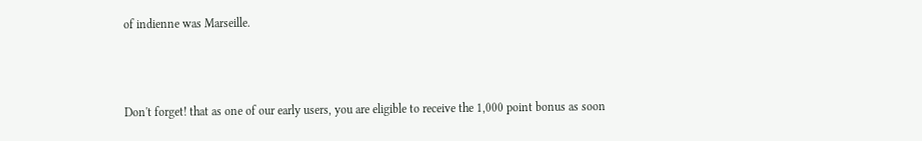of indienne was Marseille.



Don't forget! that as one of our early users, you are eligible to receive the 1,000 point bonus as soon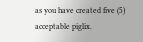as you have created five (5) acceptable piglix.